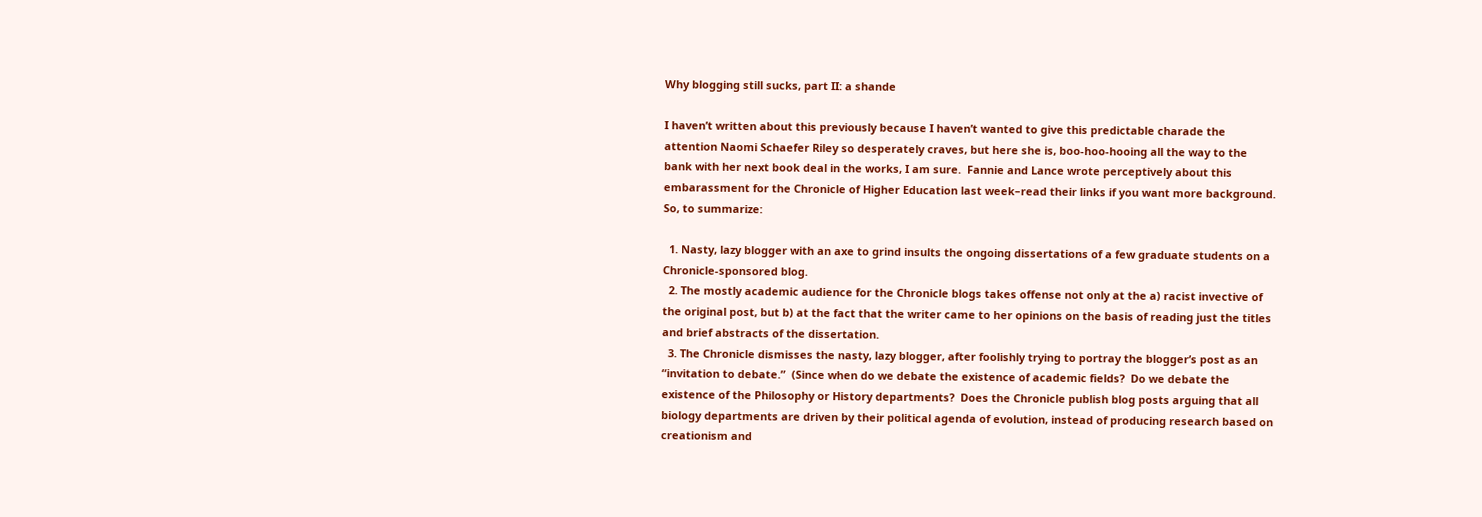Why blogging still sucks, part II: a shande

I haven’t written about this previously because I haven’t wanted to give this predictable charade the attention Naomi Schaefer Riley so desperately craves, but here she is, boo-hoo-hooing all the way to the bank with her next book deal in the works, I am sure.  Fannie and Lance wrote perceptively about this embarassment for the Chronicle of Higher Education last week–read their links if you want more background.  So, to summarize:

  1. Nasty, lazy blogger with an axe to grind insults the ongoing dissertations of a few graduate students on a Chronicle-sponsored blog.
  2. The mostly academic audience for the Chronicle blogs takes offense not only at the a) racist invective of the original post, but b) at the fact that the writer came to her opinions on the basis of reading just the titles and brief abstracts of the dissertation.
  3. The Chronicle dismisses the nasty, lazy blogger, after foolishly trying to portray the blogger’s post as an “invitation to debate.”  (Since when do we debate the existence of academic fields?  Do we debate the existence of the Philosophy or History departments?  Does the Chronicle publish blog posts arguing that all biology departments are driven by their political agenda of evolution, instead of producing research based on creationism and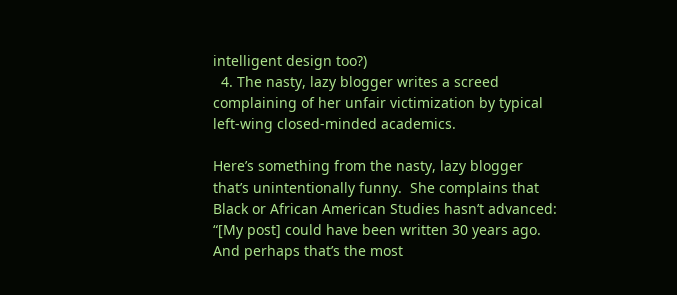intelligent design too?)
  4. The nasty, lazy blogger writes a screed complaining of her unfair victimization by typical left-wing closed-minded academics.

Here’s something from the nasty, lazy blogger that’s unintentionally funny.  She complains that Black or African American Studies hasn’t advanced:  “[My post] could have been written 30 years ago. And perhaps that’s the most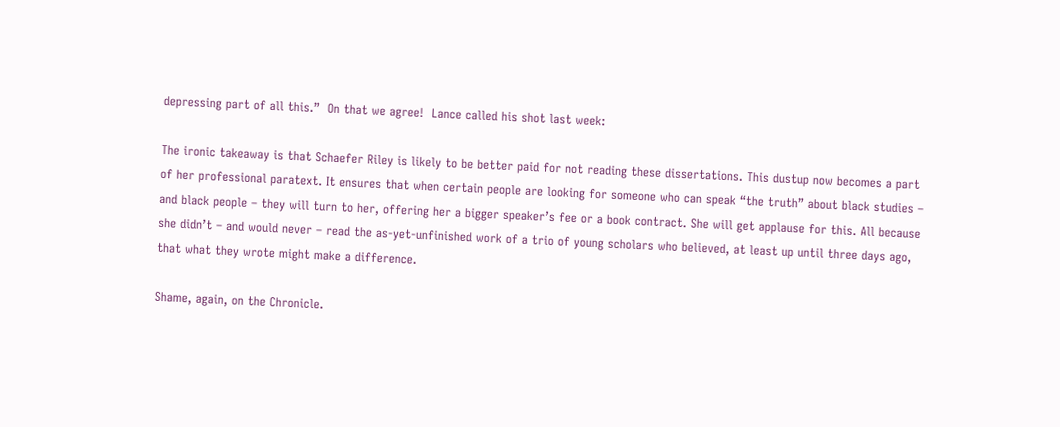depressing part of all this.”  On that we agree!  Lance called his shot last week:

The ironic takeaway is that Schaefer Riley is likely to be better paid for not reading these dissertations. This dustup now becomes a part of her professional paratext. It ensures that when certain people are looking for someone who can speak “the truth” about black studies – and black people – they will turn to her, offering her a bigger speaker’s fee or a book contract. She will get applause for this. All because she didn’t – and would never – read the as-yet-unfinished work of a trio of young scholars who believed, at least up until three days ago, that what they wrote might make a difference.

Shame, again, on the Chronicle.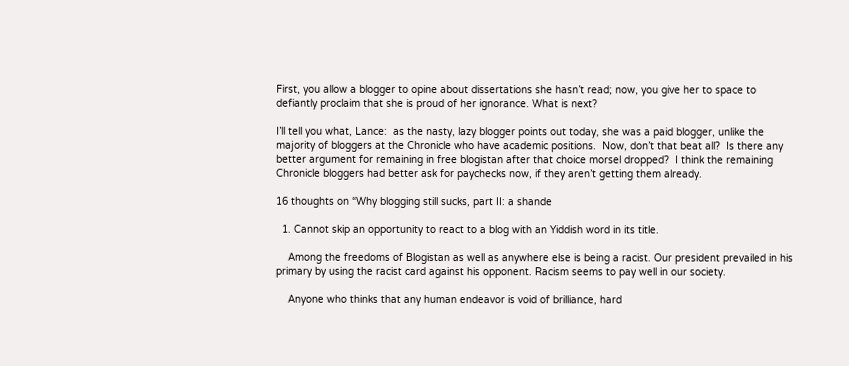First, you allow a blogger to opine about dissertations she hasn’t read; now, you give her to space to defiantly proclaim that she is proud of her ignorance. What is next?

I’ll tell you what, Lance:  as the nasty, lazy blogger points out today, she was a paid blogger, unlike the majority of bloggers at the Chronicle who have academic positions.  Now, don’t that beat all?  Is there any better argument for remaining in free blogistan after that choice morsel dropped?  I think the remaining Chronicle bloggers had better ask for paychecks now, if they aren’t getting them already.

16 thoughts on “Why blogging still sucks, part II: a shande

  1. Cannot skip an opportunity to react to a blog with an Yiddish word in its title.

    Among the freedoms of Blogistan as well as anywhere else is being a racist. Our president prevailed in his primary by using the racist card against his opponent. Racism seems to pay well in our society.

    Anyone who thinks that any human endeavor is void of brilliance, hard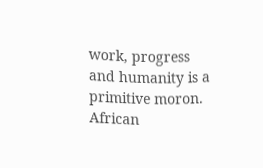work, progress and humanity is a primitive moron. African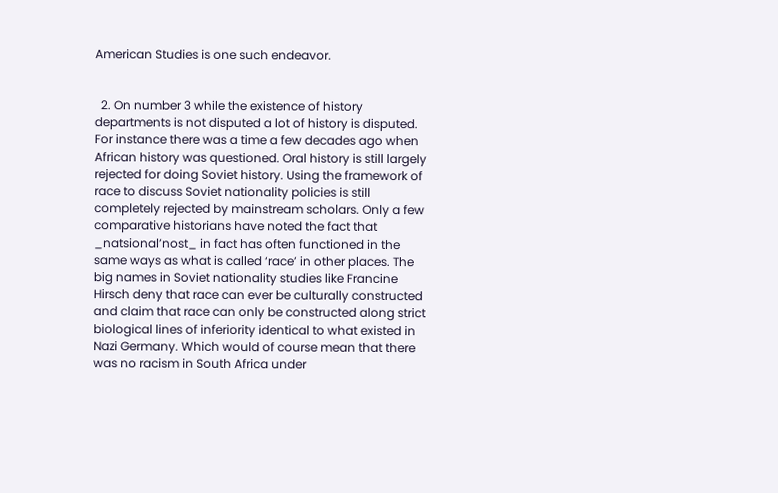American Studies is one such endeavor.


  2. On number 3 while the existence of history departments is not disputed a lot of history is disputed. For instance there was a time a few decades ago when African history was questioned. Oral history is still largely rejected for doing Soviet history. Using the framework of race to discuss Soviet nationality policies is still completely rejected by mainstream scholars. Only a few comparative historians have noted the fact that _natsional’nost_ in fact has often functioned in the same ways as what is called ‘race’ in other places. The big names in Soviet nationality studies like Francine Hirsch deny that race can ever be culturally constructed and claim that race can only be constructed along strict biological lines of inferiority identical to what existed in Nazi Germany. Which would of course mean that there was no racism in South Africa under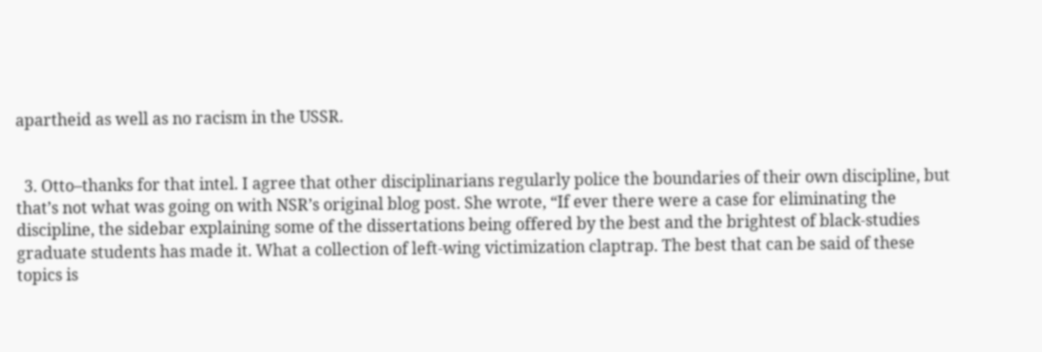apartheid as well as no racism in the USSR.


  3. Otto–thanks for that intel. I agree that other disciplinarians regularly police the boundaries of their own discipline, but that’s not what was going on with NSR’s original blog post. She wrote, “If ever there were a case for eliminating the discipline, the sidebar explaining some of the dissertations being offered by the best and the brightest of black-studies graduate students has made it. What a collection of left-wing victimization claptrap. The best that can be said of these topics is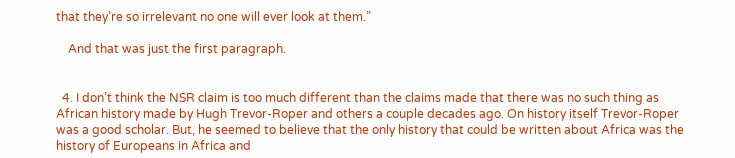that they’re so irrelevant no one will ever look at them.”

    And that was just the first paragraph.


  4. I don’t think the NSR claim is too much different than the claims made that there was no such thing as African history made by Hugh Trevor-Roper and others a couple decades ago. On history itself Trevor-Roper was a good scholar. But, he seemed to believe that the only history that could be written about Africa was the history of Europeans in Africa and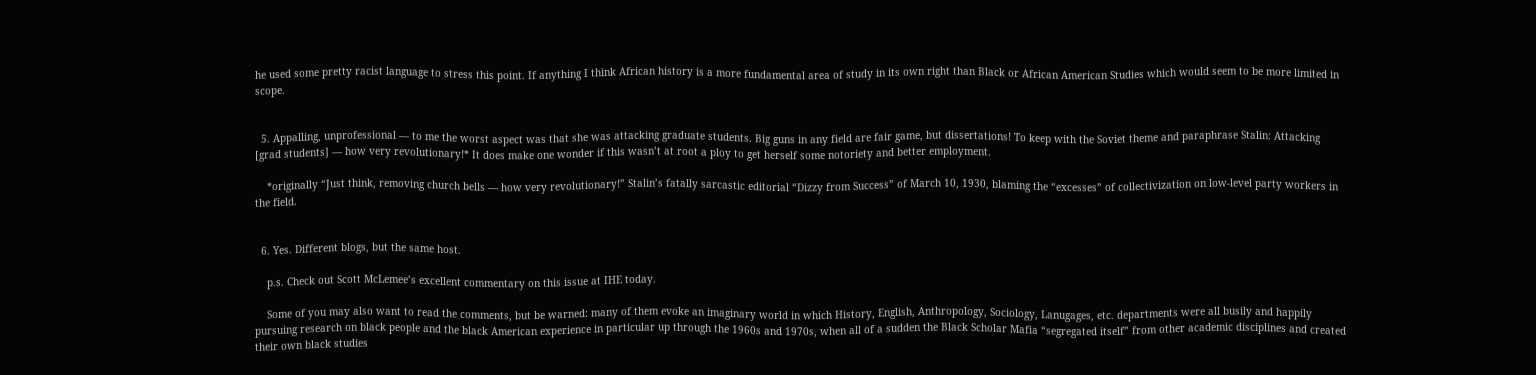he used some pretty racist language to stress this point. If anything I think African history is a more fundamental area of study in its own right than Black or African American Studies which would seem to be more limited in scope.


  5. Appalling, unprofessional — to me the worst aspect was that she was attacking graduate students. Big guns in any field are fair game, but dissertations! To keep with the Soviet theme and paraphrase Stalin: Attacking [grad students] — how very revolutionary!* It does make one wonder if this wasn’t at root a ploy to get herself some notoriety and better employment.

    *originally “Just think, removing church bells — how very revolutionary!” Stalin’s fatally sarcastic editorial “Dizzy from Success” of March 10, 1930, blaming the “excesses” of collectivization on low-level party workers in the field.


  6. Yes. Different blogs, but the same host.

    p.s. Check out Scott McLemee’s excellent commentary on this issue at IHE today.

    Some of you may also want to read the comments, but be warned: many of them evoke an imaginary world in which History, English, Anthropology, Sociology, Lanugages, etc. departments were all busily and happily pursuing research on black people and the black American experience in particular up through the 1960s and 1970s, when all of a sudden the Black Scholar Mafia “segregated itself” from other academic disciplines and created their own black studies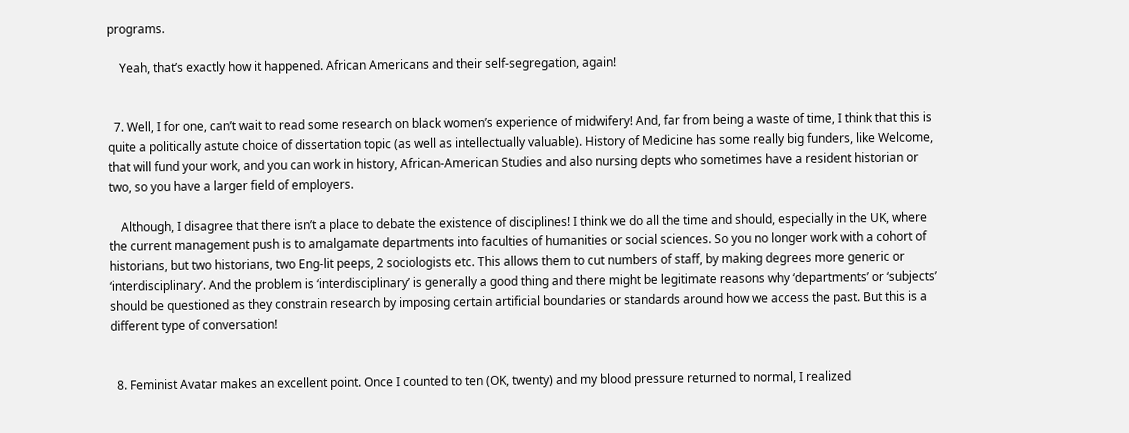programs.

    Yeah, that’s exactly how it happened. African Americans and their self-segregation, again!


  7. Well, I for one, can’t wait to read some research on black women’s experience of midwifery! And, far from being a waste of time, I think that this is quite a politically astute choice of dissertation topic (as well as intellectually valuable). History of Medicine has some really big funders, like Welcome, that will fund your work, and you can work in history, African-American Studies and also nursing depts who sometimes have a resident historian or two, so you have a larger field of employers.

    Although, I disagree that there isn’t a place to debate the existence of disciplines! I think we do all the time and should, especially in the UK, where the current management push is to amalgamate departments into faculties of humanities or social sciences. So you no longer work with a cohort of historians, but two historians, two Eng-lit peeps, 2 sociologists etc. This allows them to cut numbers of staff, by making degrees more generic or ‘interdisciplinary’. And the problem is ‘interdisciplinary’ is generally a good thing and there might be legitimate reasons why ‘departments’ or ‘subjects’ should be questioned as they constrain research by imposing certain artificial boundaries or standards around how we access the past. But this is a different type of conversation!


  8. Feminist Avatar makes an excellent point. Once I counted to ten (OK, twenty) and my blood pressure returned to normal, I realized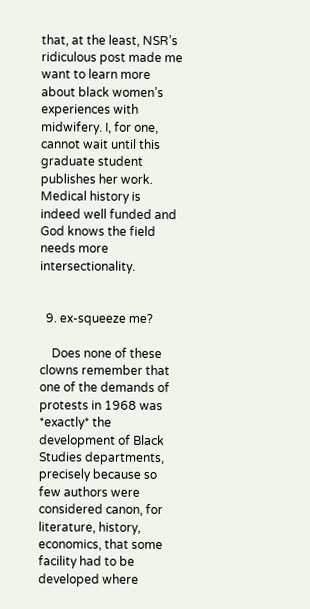that, at the least, NSR’s ridiculous post made me want to learn more about black women’s experiences with midwifery. I, for one, cannot wait until this graduate student publishes her work. Medical history is indeed well funded and God knows the field needs more intersectionality.


  9. ex-squeeze me?

    Does none of these clowns remember that one of the demands of protests in 1968 was *exactly* the development of Black Studies departments, precisely because so few authors were considered canon, for literature, history, economics, that some facility had to be developed where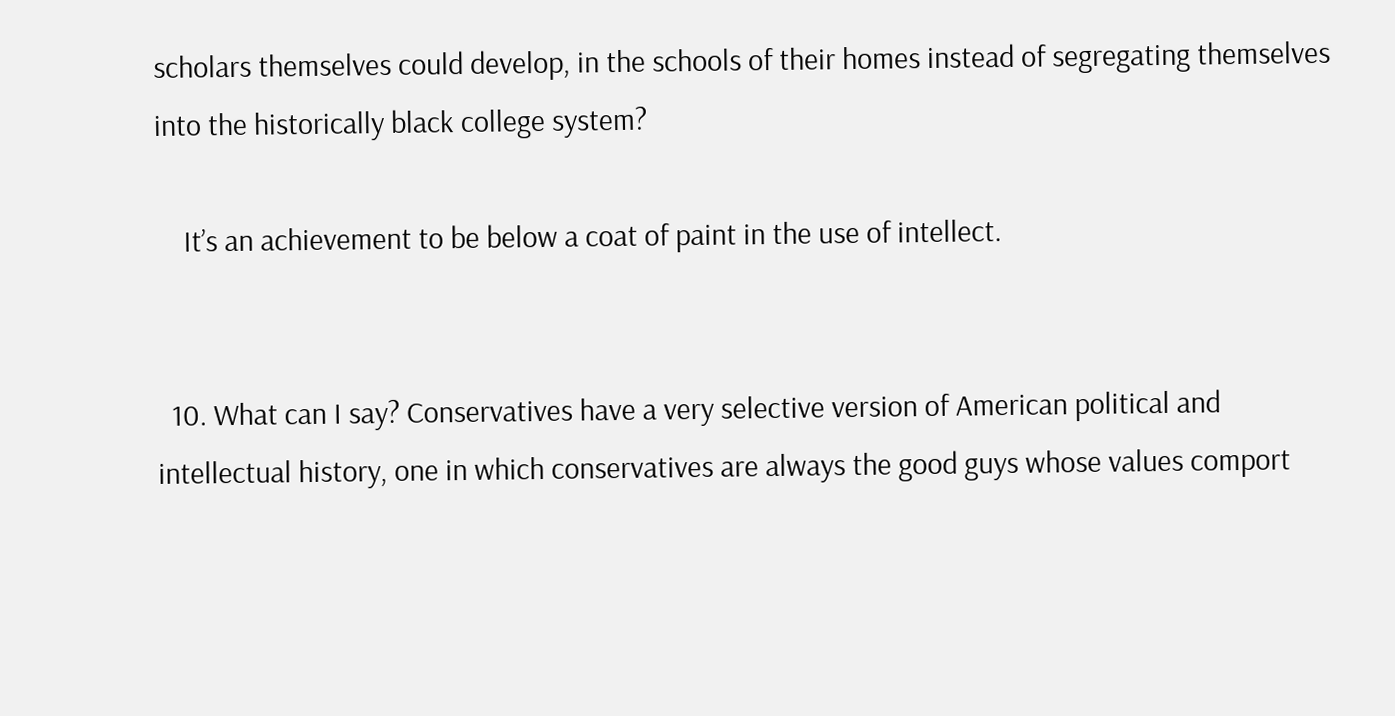scholars themselves could develop, in the schools of their homes instead of segregating themselves into the historically black college system?

    It’s an achievement to be below a coat of paint in the use of intellect.


  10. What can I say? Conservatives have a very selective version of American political and intellectual history, one in which conservatives are always the good guys whose values comport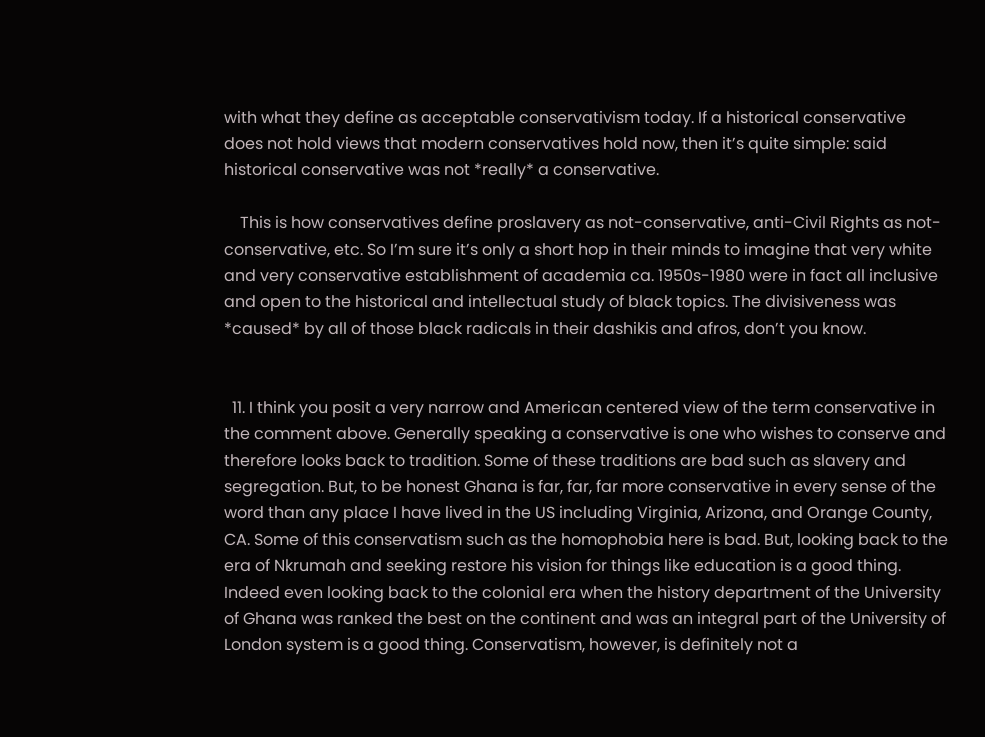with what they define as acceptable conservativism today. If a historical conservative does not hold views that modern conservatives hold now, then it’s quite simple: said historical conservative was not *really* a conservative.

    This is how conservatives define proslavery as not-conservative, anti-Civil Rights as not-conservative, etc. So I’m sure it’s only a short hop in their minds to imagine that very white and very conservative establishment of academia ca. 1950s-1980 were in fact all inclusive and open to the historical and intellectual study of black topics. The divisiveness was *caused* by all of those black radicals in their dashikis and afros, don’t you know.


  11. I think you posit a very narrow and American centered view of the term conservative in the comment above. Generally speaking a conservative is one who wishes to conserve and therefore looks back to tradition. Some of these traditions are bad such as slavery and segregation. But, to be honest Ghana is far, far, far more conservative in every sense of the word than any place I have lived in the US including Virginia, Arizona, and Orange County, CA. Some of this conservatism such as the homophobia here is bad. But, looking back to the era of Nkrumah and seeking restore his vision for things like education is a good thing. Indeed even looking back to the colonial era when the history department of the University of Ghana was ranked the best on the continent and was an integral part of the University of London system is a good thing. Conservatism, however, is definitely not a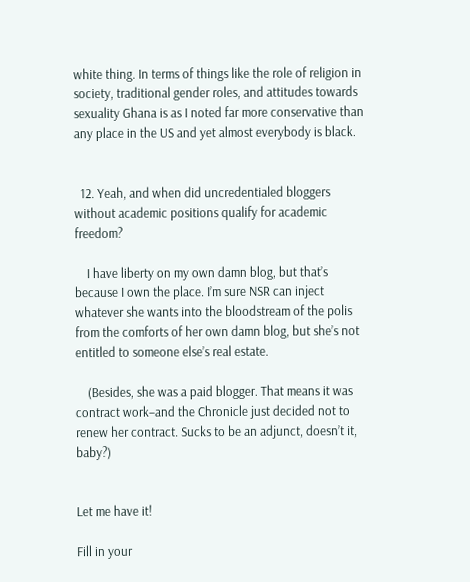white thing. In terms of things like the role of religion in society, traditional gender roles, and attitudes towards sexuality Ghana is as I noted far more conservative than any place in the US and yet almost everybody is black.


  12. Yeah, and when did uncredentialed bloggers without academic positions qualify for academic freedom?

    I have liberty on my own damn blog, but that’s because I own the place. I’m sure NSR can inject whatever she wants into the bloodstream of the polis from the comforts of her own damn blog, but she’s not entitled to someone else’s real estate.

    (Besides, she was a paid blogger. That means it was contract work–and the Chronicle just decided not to renew her contract. Sucks to be an adjunct, doesn’t it, baby?)


Let me have it!

Fill in your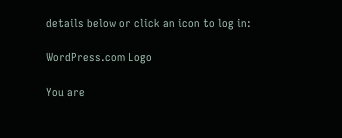details below or click an icon to log in:

WordPress.com Logo

You are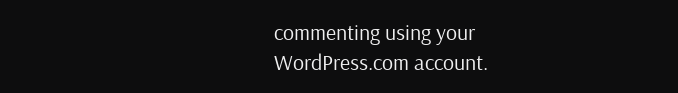commenting using your WordPress.com account.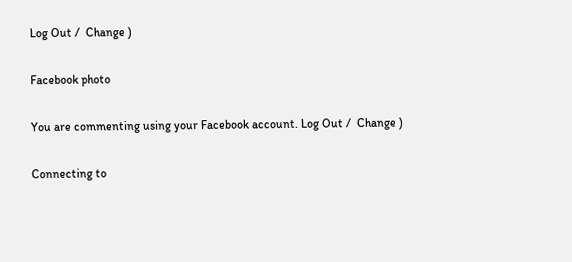Log Out /  Change )

Facebook photo

You are commenting using your Facebook account. Log Out /  Change )

Connecting to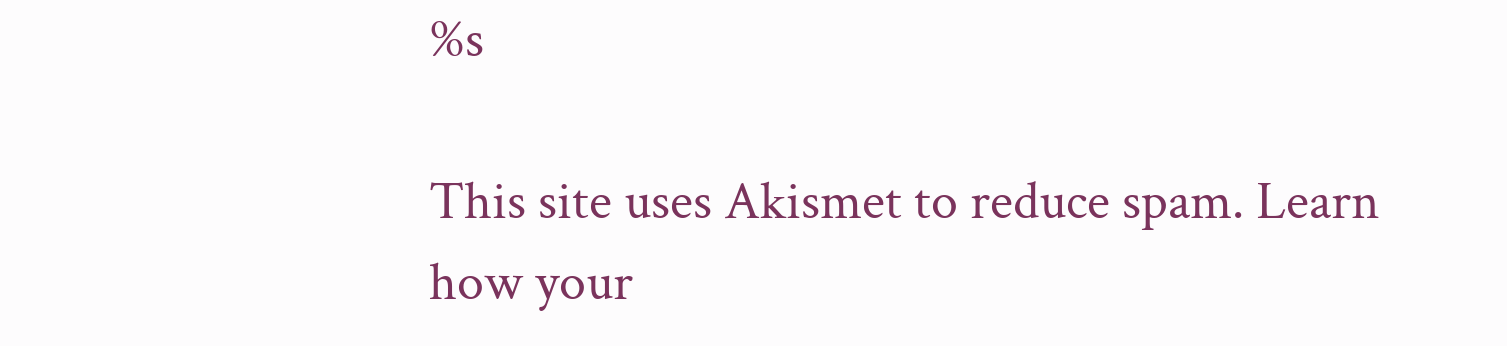%s

This site uses Akismet to reduce spam. Learn how your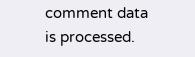comment data is processed.